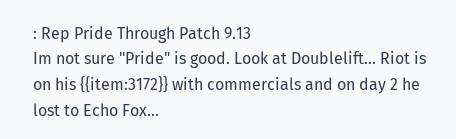: Rep Pride Through Patch 9.13
Im not sure "Pride" is good. Look at Doublelift... Riot is on his {{item:3172}} with commercials and on day 2 he lost to Echo Fox...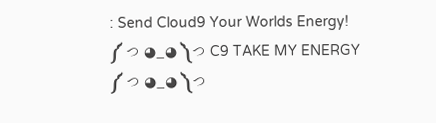: Send Cloud9 Your Worlds Energy!
༼ つ ◕_◕ ༽つ C9 TAKE MY ENERGY ༼ つ ◕_◕ ༽つ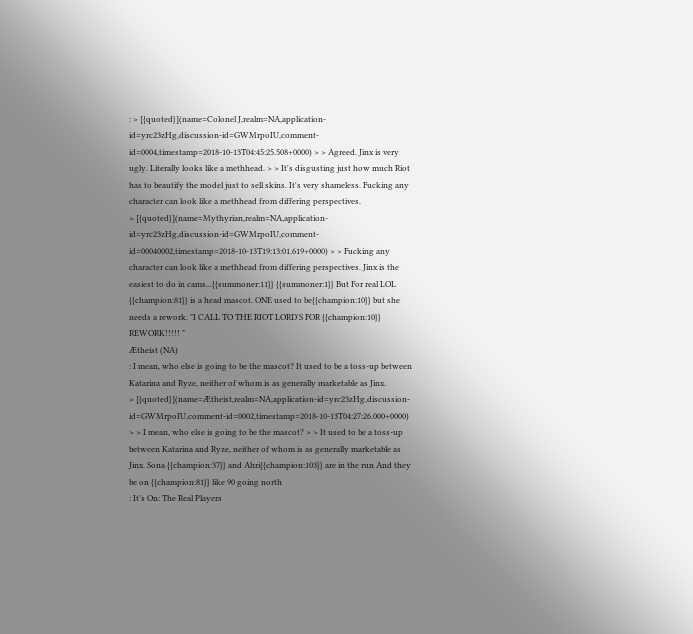: > [{quoted}](name=Colonel J,realm=NA,application-id=yrc23zHg,discussion-id=GWMrpoIU,comment-id=0004,timestamp=2018-10-13T04:45:25.508+0000) > > Agreed. Jinx is very ugly. Literally looks like a methhead. > > It's disgusting just how much Riot has to beautify the model just to sell skins. It's very shameless. Fucking any character can look like a methhead from differing perspectives.
> [{quoted}](name=Mythyrian,realm=NA,application-id=yrc23zHg,discussion-id=GWMrpoIU,comment-id=00040002,timestamp=2018-10-13T19:13:01.619+0000) > > Fucking any character can look like a methhead from differing perspectives. Jinx is the easiest to do in cams...{{summoner:11}} {{summoner:1}} But For real LOL {{champion:81}} is a head mascot. ONE used to be{{champion:10}} but she needs a rework. "I CALL TO THE RIOT LORD'S FOR {{champion:10}} REWORK!!!!! "
Ætheist (NA)
: I mean, who else is going to be the mascot? It used to be a toss-up between Katarina and Ryze, neither of whom is as generally marketable as Jinx.
> [{quoted}](name=Ætheist,realm=NA,application-id=yrc23zHg,discussion-id=GWMrpoIU,comment-id=0002,timestamp=2018-10-13T04:27:26.000+0000) > > I mean, who else is going to be the mascot? > > It used to be a toss-up between Katarina and Ryze, neither of whom is as generally marketable as Jinx. Sona {{champion:37}} and Ahri{{champion:103}} are in the run And they be on {{champion:81}} like 90 going north
: It’s On: The Real Players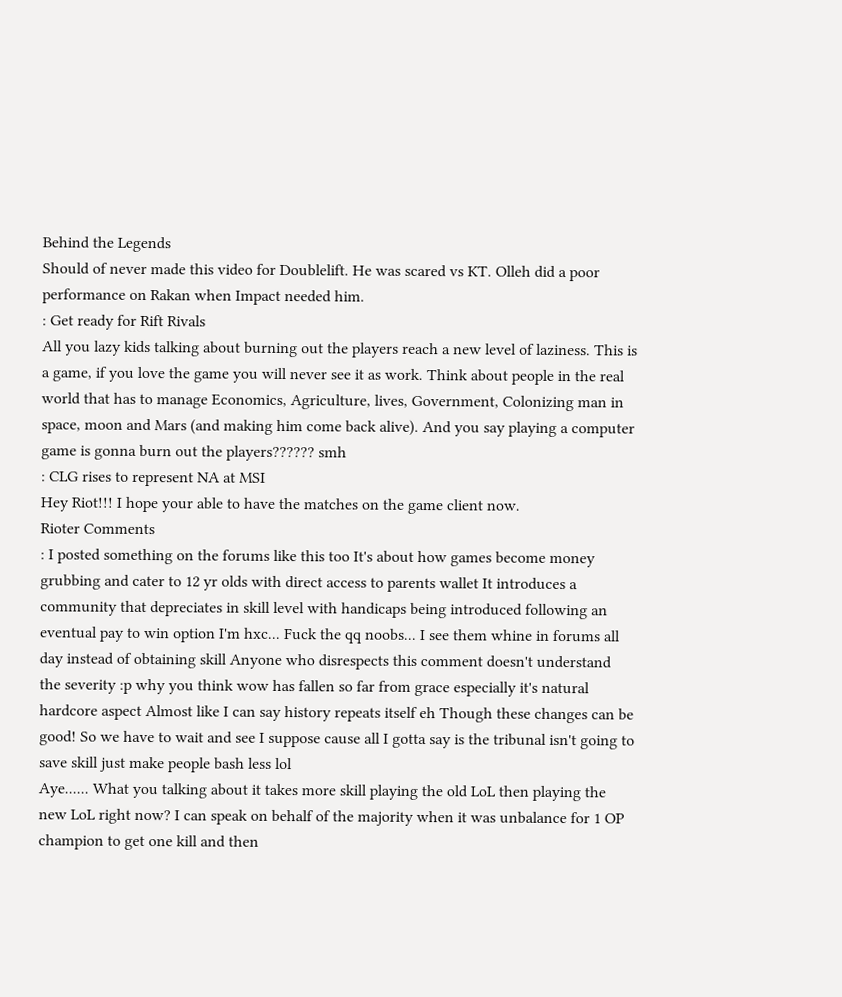Behind the Legends
Should of never made this video for Doublelift. He was scared vs KT. Olleh did a poor performance on Rakan when Impact needed him.
: Get ready for Rift Rivals
All you lazy kids talking about burning out the players reach a new level of laziness. This is a game, if you love the game you will never see it as work. Think about people in the real world that has to manage Economics, Agriculture, lives, Government, Colonizing man in space, moon and Mars (and making him come back alive). And you say playing a computer game is gonna burn out the players?????? smh
: CLG rises to represent NA at MSI
Hey Riot!!! I hope your able to have the matches on the game client now.
Rioter Comments
: I posted something on the forums like this too It's about how games become money grubbing and cater to 12 yr olds with direct access to parents wallet It introduces a community that depreciates in skill level with handicaps being introduced following an eventual pay to win option I'm hxc... Fuck the qq noobs... I see them whine in forums all day instead of obtaining skill Anyone who disrespects this comment doesn't understand the severity :p why you think wow has fallen so far from grace especially it's natural hardcore aspect Almost like I can say history repeats itself eh Though these changes can be good! So we have to wait and see I suppose cause all I gotta say is the tribunal isn't going to save skill just make people bash less lol
Aye...... What you talking about it takes more skill playing the old LoL then playing the new LoL right now? I can speak on behalf of the majority when it was unbalance for 1 OP champion to get one kill and then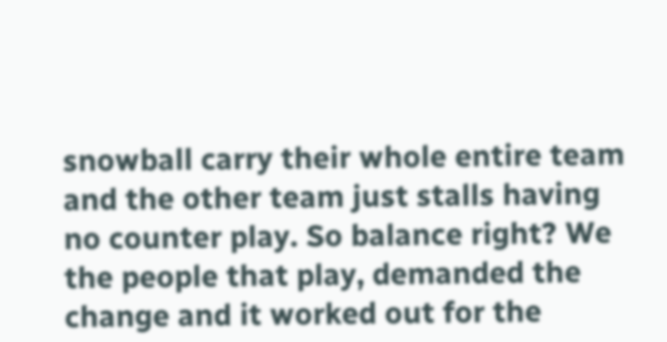snowball carry their whole entire team and the other team just stalls having no counter play. So balance right? We the people that play, demanded the change and it worked out for the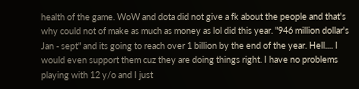health of the game. WoW and dota did not give a fk about the people and that's why could not of make as much as money as lol did this year. "946 million dollar's Jan - sept" and its going to reach over 1 billion by the end of the year. Hell.... I would even support them cuz they are doing things right. I have no problems playing with 12 y/o and I just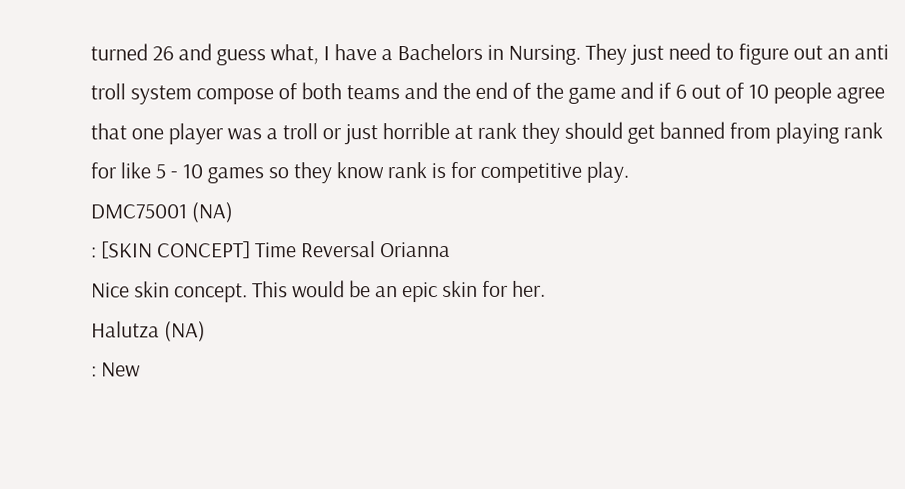turned 26 and guess what, I have a Bachelors in Nursing. They just need to figure out an anti troll system compose of both teams and the end of the game and if 6 out of 10 people agree that one player was a troll or just horrible at rank they should get banned from playing rank for like 5 - 10 games so they know rank is for competitive play.
DMC75001 (NA)
: [SKIN CONCEPT] Time Reversal Orianna
Nice skin concept. This would be an epic skin for her.
Halutza (NA)
: New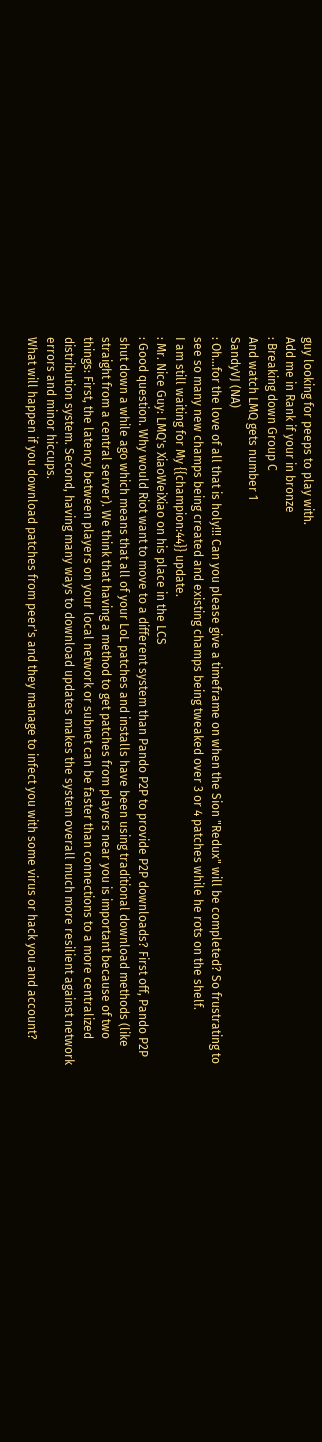guy looking for peeps to play with.
Add me in Rank if your in bronze
: Breaking down Group C
And watch LMQ gets number 1
SandyVJ (NA)
: Oh...for the love of all that is holy!!! Can you please give a timeframe on when the Sion "Redux" will be completed? So frustrating to see so many new champs being created and existing champs being tweaked over 3 or 4 patches while he rots on the shelf.
I am still waiting for My {{champion:44}} update.
: Mr. Nice Guy: LMQ's XiaoWeiXiao on his place in the LCS
: Good question. Why would Riot want to move to a different system than Pando P2P to provide P2P downloads? First off, Pando P2P shut down a while ago which means that all of your LoL patches and installs have been using traditional download methods (like straight from a central server). We think that having a method to get patches from players near you is important because of two things: First, the latency between players on your local network or subnet can be faster than connections to a more centralized distribution system. Second, having many ways to download updates makes the system overall much more resilient against network errors and minor hiccups.
What will happen if you download patches from peer's and they manage to infect you with some virus or hack you and account?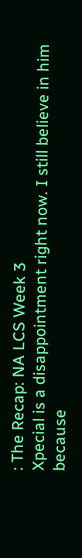: The Recap: NA LCS Week 3
Xpecial is a disappointment right now. I still believe in him because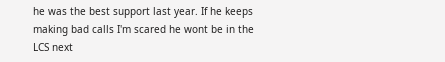he was the best support last year. If he keeps making bad calls I'm scared he wont be in the LCS next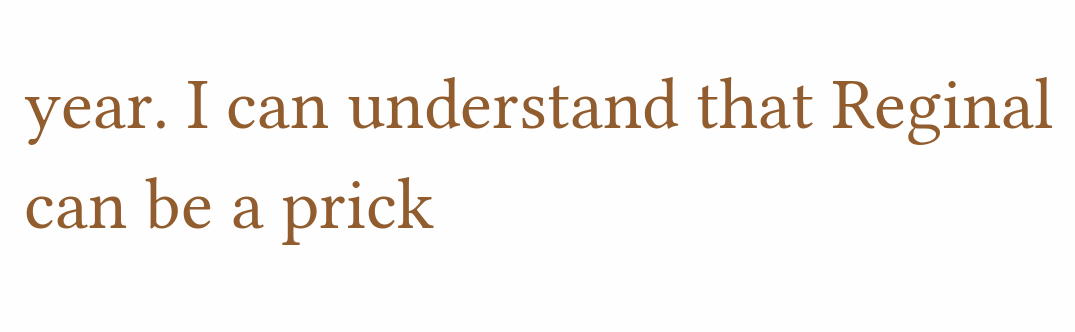year. I can understand that Reginal can be a prick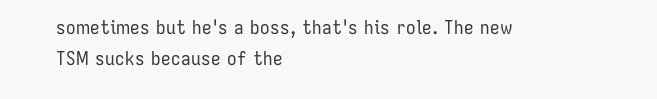sometimes but he's a boss, that's his role. The new TSM sucks because of the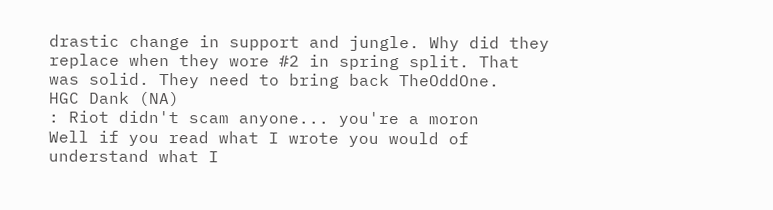drastic change in support and jungle. Why did they replace when they wore #2 in spring split. That was solid. They need to bring back TheOddOne.
HGC Dank (NA)
: Riot didn't scam anyone... you're a moron
Well if you read what I wrote you would of understand what I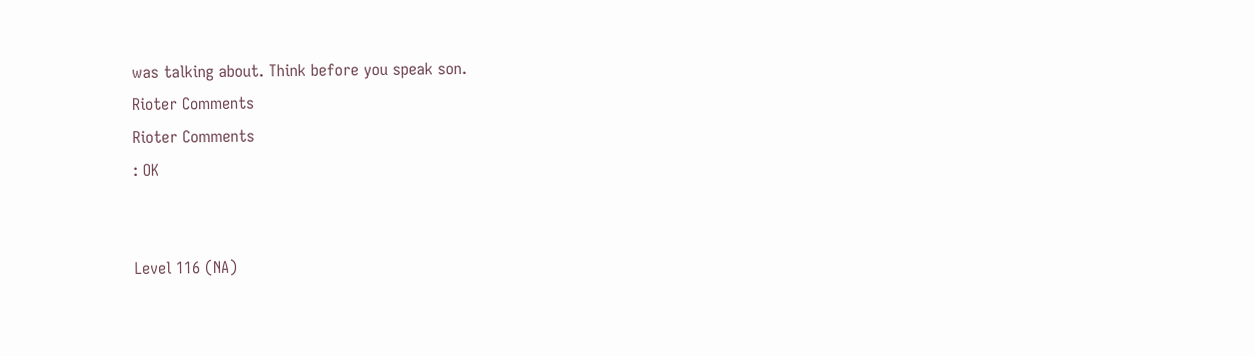was talking about. Think before you speak son.
Rioter Comments
Rioter Comments
: OK


Level 116 (NA)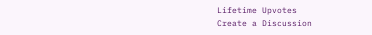Lifetime Upvotes
Create a Discussion